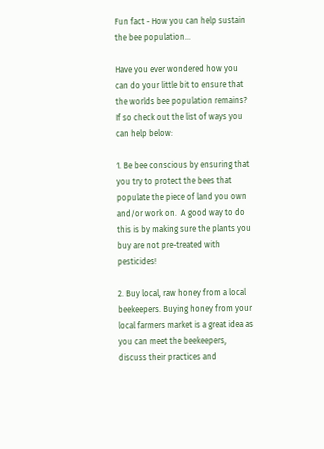Fun fact - How you can help sustain the bee population...

Have you ever wondered how you can do your little bit to ensure that the worlds bee population remains?
If so check out the list of ways you can help below:

1. Be bee conscious by ensuring that you try to protect the bees that populate the piece of land you own and/or work on.  A good way to do this is by making sure the plants you buy are not pre-treated with pesticides!

2. Buy local, raw honey from a local beekeepers. Buying honey from your local farmers market is a great idea as you can meet the beekeepers, discuss their practices and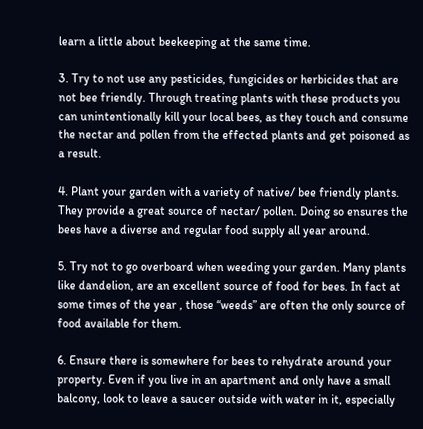learn a little about beekeeping at the same time.

3. Try to not use any pesticides, fungicides or herbicides that are not bee friendly. Through treating plants with these products you can unintentionally kill your local bees, as they touch and consume the nectar and pollen from the effected plants and get poisoned as a result.

4. Plant your garden with a variety of native/ bee friendly plants. They provide a great source of nectar/ pollen. Doing so ensures the bees have a diverse and regular food supply all year around.

5. Try not to go overboard when weeding your garden. Many plants like dandelion, are an excellent source of food for bees. In fact at some times of the year , those “weeds” are often the only source of food available for them.

6. Ensure there is somewhere for bees to rehydrate around your property. Even if you live in an apartment and only have a small balcony, look to leave a saucer outside with water in it, especially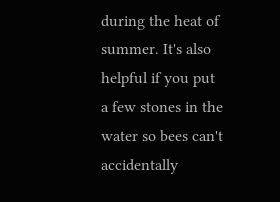during the heat of summer. It's also helpful if you put a few stones in the water so bees can't accidentally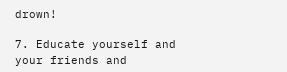drown!

7. Educate yourself and your friends and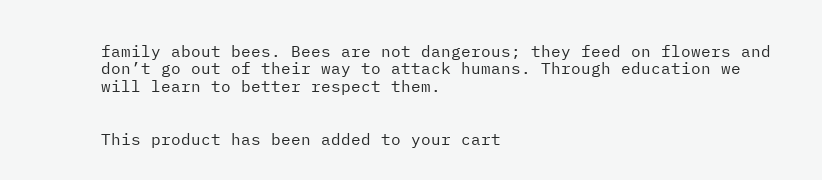family about bees. Bees are not dangerous; they feed on flowers and don’t go out of their way to attack humans. Through education we will learn to better respect them.


This product has been added to your cart